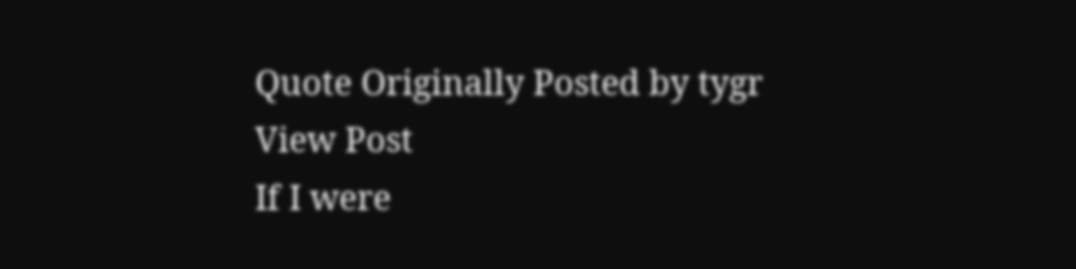Quote Originally Posted by tygr View Post
If I were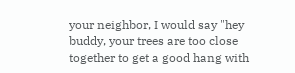your neighbor, I would say "hey buddy, your trees are too close together to get a good hang with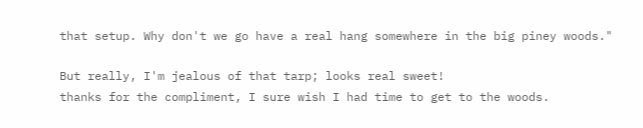that setup. Why don't we go have a real hang somewhere in the big piney woods."

But really, I'm jealous of that tarp; looks real sweet!
thanks for the compliment, I sure wish I had time to get to the woods.